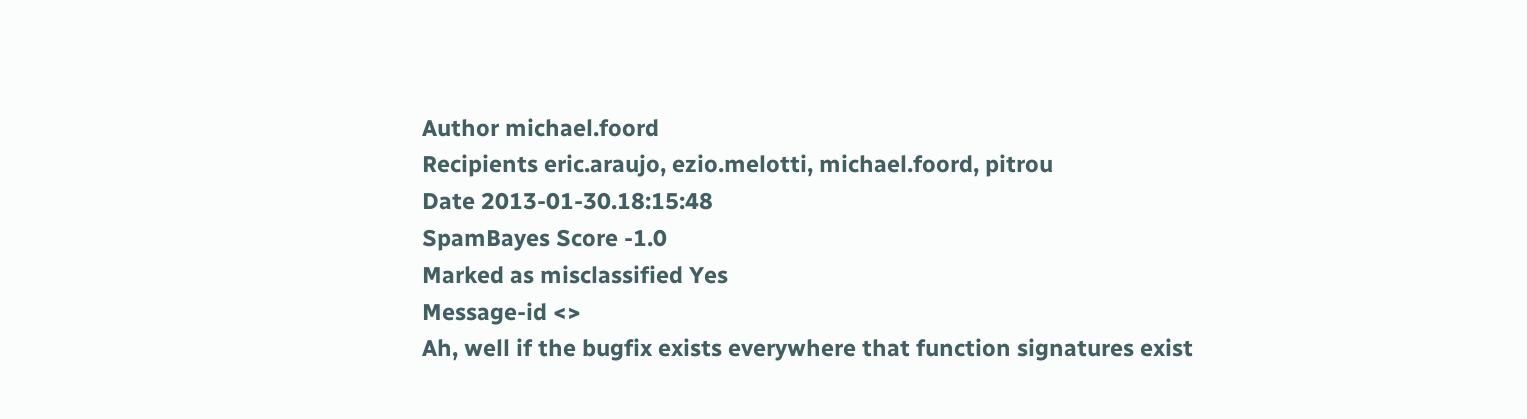Author michael.foord
Recipients eric.araujo, ezio.melotti, michael.foord, pitrou
Date 2013-01-30.18:15:48
SpamBayes Score -1.0
Marked as misclassified Yes
Message-id <>
Ah, well if the bugfix exists everywhere that function signatures exist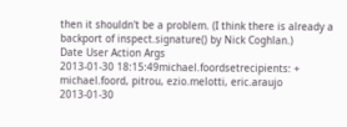then it shouldn't be a problem. (I think there is already a backport of inspect.signature() by Nick Coghlan.)
Date User Action Args
2013-01-30 18:15:49michael.foordsetrecipients: + michael.foord, pitrou, ezio.melotti, eric.araujo
2013-01-30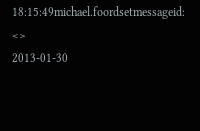18:15:49michael.foordsetmessageid: <>
2013-01-30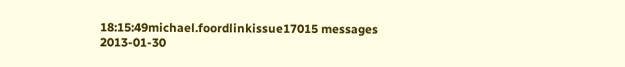18:15:49michael.foordlinkissue17015 messages
2013-01-30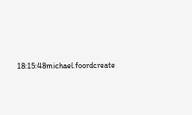18:15:48michael.foordcreate